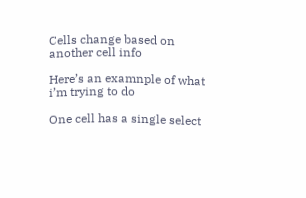Cells change based on another cell info

Here’s an examnple of what i’m trying to do

One cell has a single select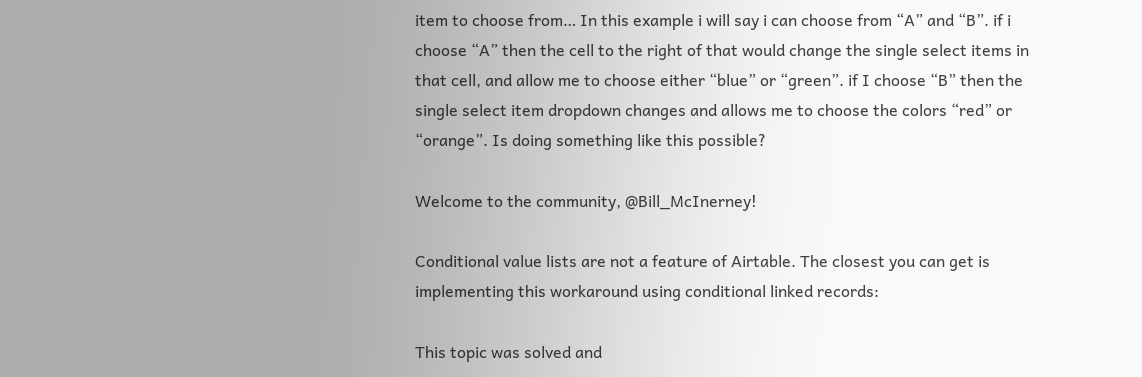item to choose from… In this example i will say i can choose from “A” and “B”. if i choose “A” then the cell to the right of that would change the single select items in that cell, and allow me to choose either “blue” or “green”. if I choose “B” then the single select item dropdown changes and allows me to choose the colors “red” or “orange”. Is doing something like this possible?

Welcome to the community, @Bill_McInerney!

Conditional value lists are not a feature of Airtable. The closest you can get is implementing this workaround using conditional linked records:

This topic was solved and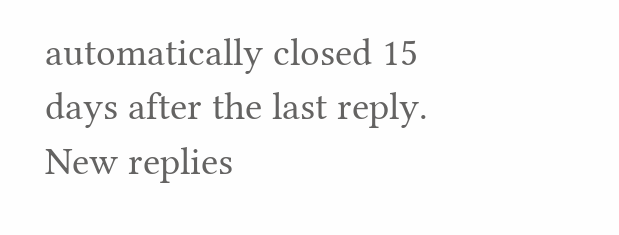automatically closed 15 days after the last reply. New replies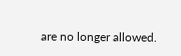are no longer allowed.